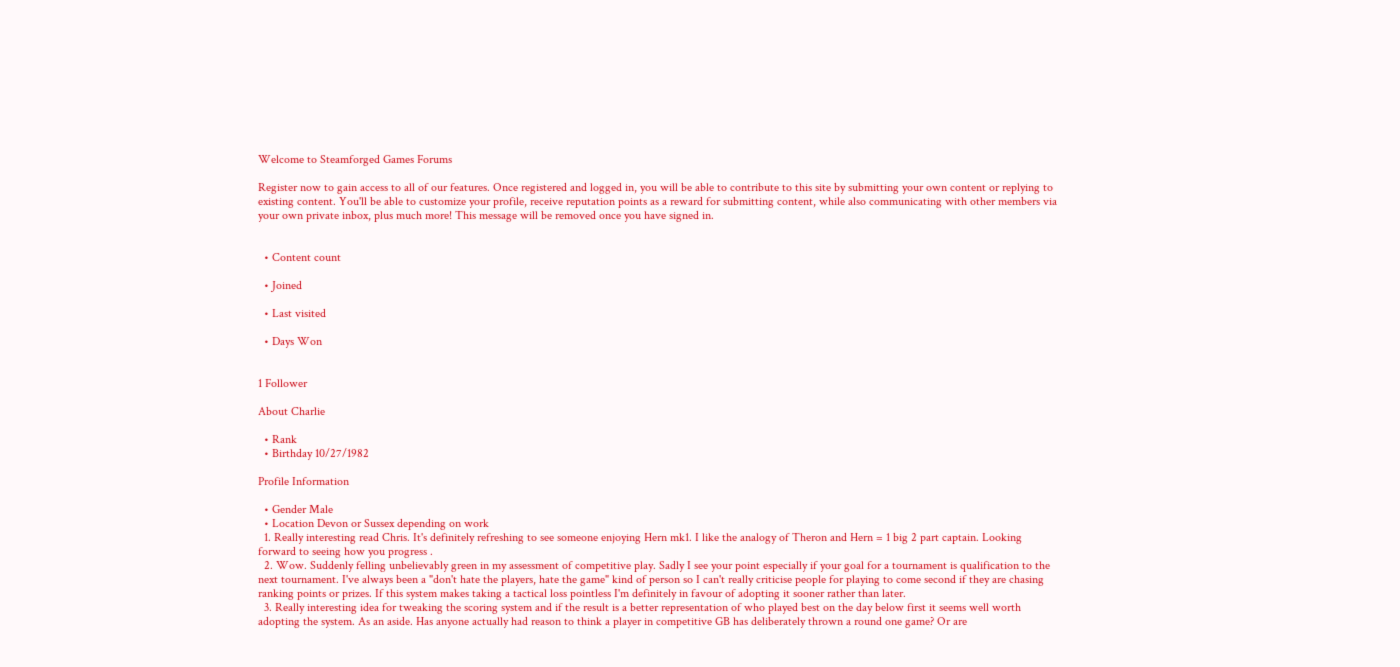Welcome to Steamforged Games Forums

Register now to gain access to all of our features. Once registered and logged in, you will be able to contribute to this site by submitting your own content or replying to existing content. You'll be able to customize your profile, receive reputation points as a reward for submitting content, while also communicating with other members via your own private inbox, plus much more! This message will be removed once you have signed in.


  • Content count

  • Joined

  • Last visited

  • Days Won


1 Follower

About Charlie

  • Rank
  • Birthday 10/27/1982

Profile Information

  • Gender Male
  • Location Devon or Sussex depending on work
  1. Really interesting read Chris. It's definitely refreshing to see someone enjoying Hern mk1. I like the analogy of Theron and Hern = 1 big 2 part captain. Looking forward to seeing how you progress .
  2. Wow. Suddenly felling unbelievably green in my assessment of competitive play. Sadly I see your point especially if your goal for a tournament is qualification to the next tournament. I've always been a "don't hate the players, hate the game" kind of person so I can't really criticise people for playing to come second if they are chasing ranking points or prizes. If this system makes taking a tactical loss pointless I'm definitely in favour of adopting it sooner rather than later.
  3. Really interesting idea for tweaking the scoring system and if the result is a better representation of who played best on the day below first it seems well worth adopting the system. As an aside. Has anyone actually had reason to think a player in competitive GB has deliberately thrown a round one game? Or are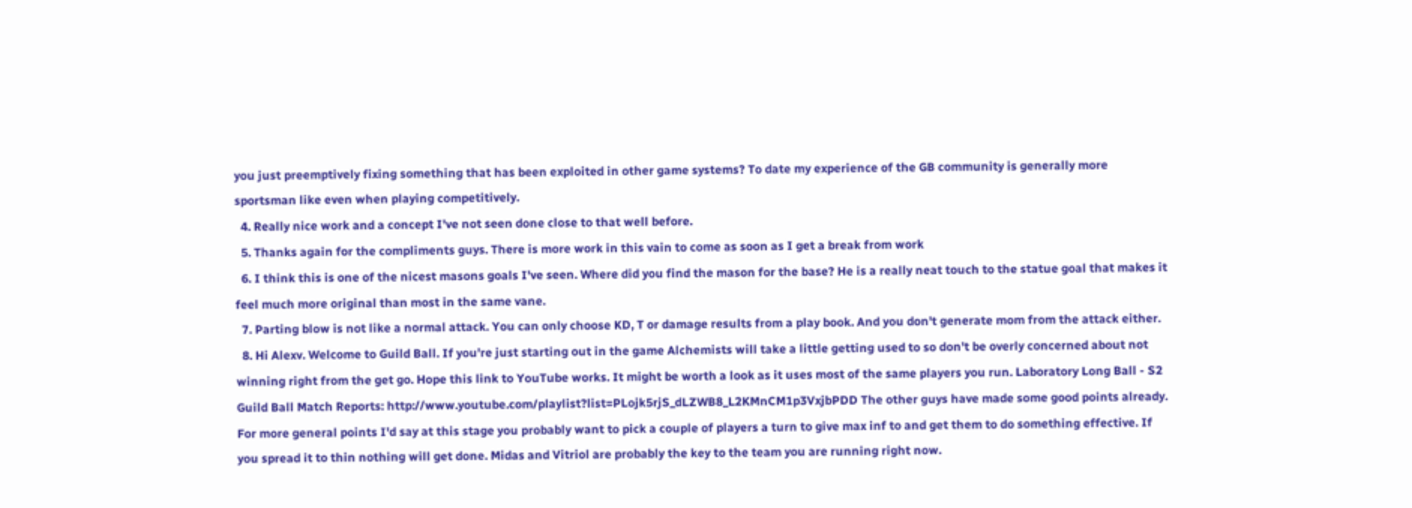you just preemptively fixing something that has been exploited in other game systems? To date my experience of the GB community is generally more sportsman like even when playing competitively.
  4. Really nice work and a concept I've not seen done close to that well before.
  5. Thanks again for the compliments guys. There is more work in this vain to come as soon as I get a break from work
  6. I think this is one of the nicest masons goals I've seen. Where did you find the mason for the base? He is a really neat touch to the statue goal that makes it feel much more original than most in the same vane.
  7. Parting blow is not like a normal attack. You can only choose KD, T or damage results from a play book. And you don't generate mom from the attack either.
  8. Hi Alexv. Welcome to Guild Ball. If you're just starting out in the game Alchemists will take a little getting used to so don't be overly concerned about not winning right from the get go. Hope this link to YouTube works. It might be worth a look as it uses most of the same players you run. Laboratory Long Ball - S2 Guild Ball Match Reports: http://www.youtube.com/playlist?list=PLojk5rjS_dLZWB8_L2KMnCM1p3VxjbPDD The other guys have made some good points already. For more general points I'd say at this stage you probably want to pick a couple of players a turn to give max inf to and get them to do something effective. If you spread it to thin nothing will get done. Midas and Vitriol are probably the key to the team you are running right now.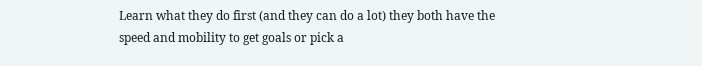Learn what they do first (and they can do a lot) they both have the speed and mobility to get goals or pick a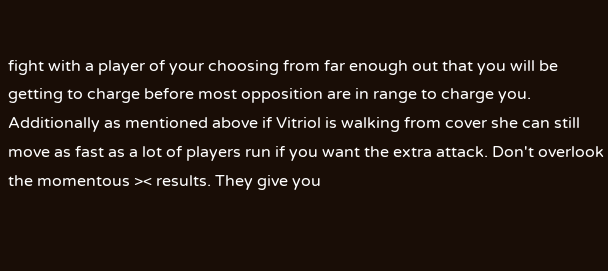fight with a player of your choosing from far enough out that you will be getting to charge before most opposition are in range to charge you. Additionally as mentioned above if Vitriol is walking from cover she can still move as fast as a lot of players run if you want the extra attack. Don't overlook the momentous >< results. They give you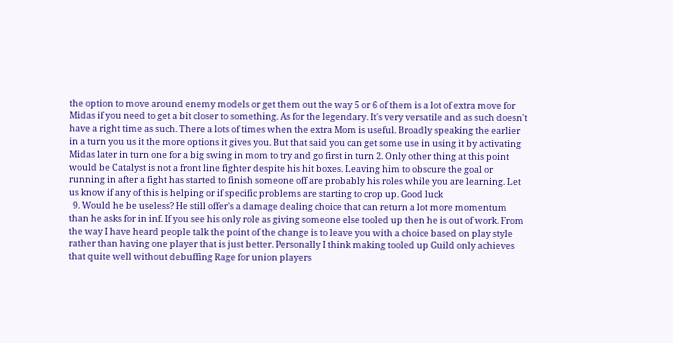the option to move around enemy models or get them out the way 5 or 6 of them is a lot of extra move for Midas if you need to get a bit closer to something. As for the legendary. It's very versatile and as such doesn't have a right time as such. There a lots of times when the extra Mom is useful. Broadly speaking the earlier in a turn you us it the more options it gives you. But that said you can get some use in using it by activating Midas later in turn one for a big swing in mom to try and go first in turn 2. Only other thing at this point would be Catalyst is not a front line fighter despite his hit boxes. Leaving him to obscure the goal or running in after a fight has started to finish someone off are probably his roles while you are learning. Let us know if any of this is helping or if specific problems are starting to crop up. Good luck
  9. Would he be useless? He still offer's a damage dealing choice that can return a lot more momentum than he asks for in inf. If you see his only role as giving someone else tooled up then he is out of work. From the way I have heard people talk the point of the change is to leave you with a choice based on play style rather than having one player that is just better. Personally I think making tooled up Guild only achieves that quite well without debuffing Rage for union players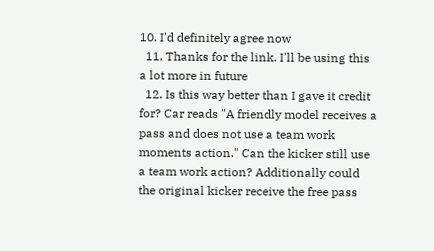10. I'd definitely agree now
  11. Thanks for the link. I'll be using this a lot more in future
  12. Is this way better than I gave it credit for? Car reads "A friendly model receives a pass and does not use a team work moments action." Can the kicker still use a team work action? Additionally could the original kicker receive the free pass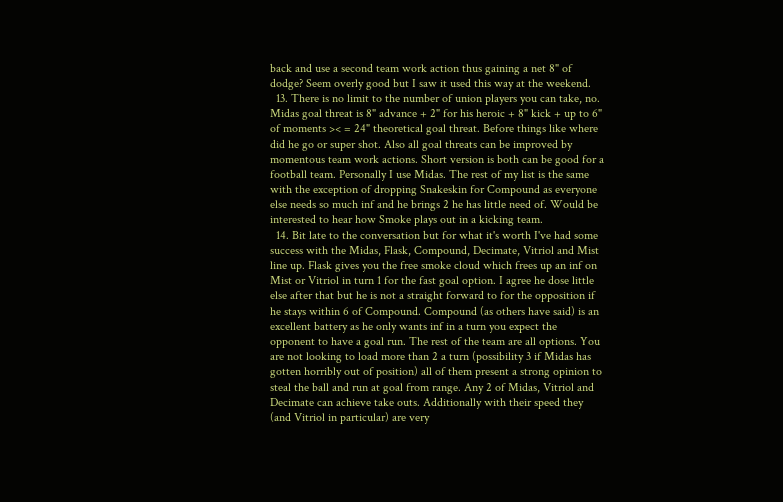back and use a second team work action thus gaining a net 8" of dodge? Seem overly good but I saw it used this way at the weekend.
  13. There is no limit to the number of union players you can take, no. Midas goal threat is 8" advance + 2" for his heroic + 8" kick + up to 6" of moments >< = 24" theoretical goal threat. Before things like where did he go or super shot. Also all goal threats can be improved by momentous team work actions. Short version is both can be good for a football team. Personally I use Midas. The rest of my list is the same with the exception of dropping Snakeskin for Compound as everyone else needs so much inf and he brings 2 he has little need of. Would be interested to hear how Smoke plays out in a kicking team.
  14. Bit late to the conversation but for what it's worth I've had some success with the Midas, Flask, Compound, Decimate, Vitriol and Mist line up. Flask gives you the free smoke cloud which frees up an inf on Mist or Vitriol in turn 1 for the fast goal option. I agree he dose little else after that but he is not a straight forward to for the opposition if he stays within 6 of Compound. Compound (as others have said) is an excellent battery as he only wants inf in a turn you expect the opponent to have a goal run. The rest of the team are all options. You are not looking to load more than 2 a turn (possibility 3 if Midas has gotten horribly out of position) all of them present a strong opinion to steal the ball and run at goal from range. Any 2 of Midas, Vitriol and Decimate can achieve take outs. Additionally with their speed they (and Vitriol in particular) are very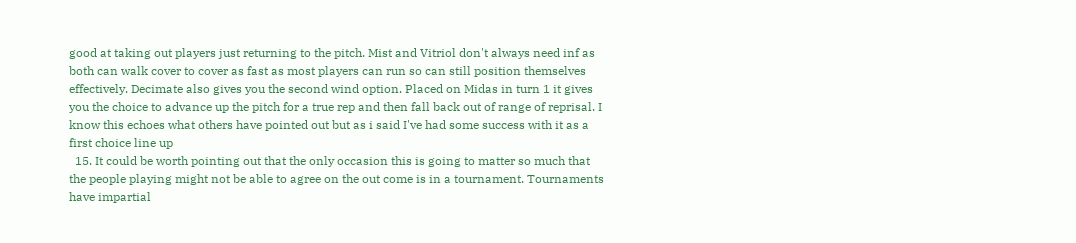good at taking out players just returning to the pitch. Mist and Vitriol don't always need inf as both can walk cover to cover as fast as most players can run so can still position themselves effectively. Decimate also gives you the second wind option. Placed on Midas in turn 1 it gives you the choice to advance up the pitch for a true rep and then fall back out of range of reprisal. I know this echoes what others have pointed out but as i said I've had some success with it as a first choice line up
  15. It could be worth pointing out that the only occasion this is going to matter so much that the people playing might not be able to agree on the out come is in a tournament. Tournaments have impartial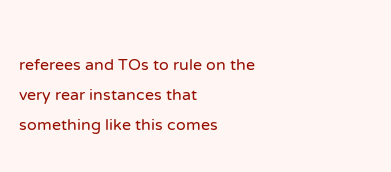referees and TOs to rule on the very rear instances that something like this comes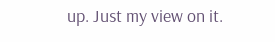up. Just my view on it.